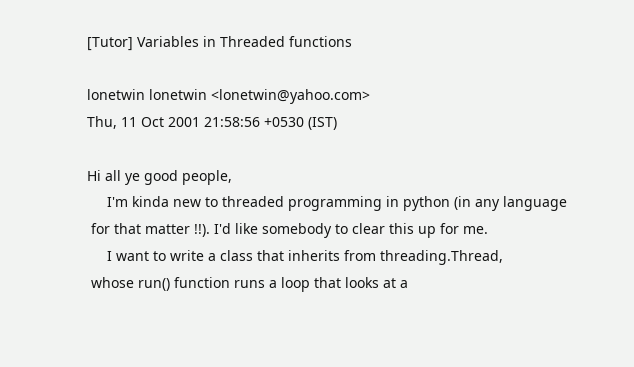[Tutor] Variables in Threaded functions

lonetwin lonetwin <lonetwin@yahoo.com>
Thu, 11 Oct 2001 21:58:56 +0530 (IST)

Hi all ye good people,
     I'm kinda new to threaded programming in python (in any language
 for that matter !!). I'd like somebody to clear this up for me.
     I want to write a class that inherits from threading.Thread,
 whose run() function runs a loop that looks at a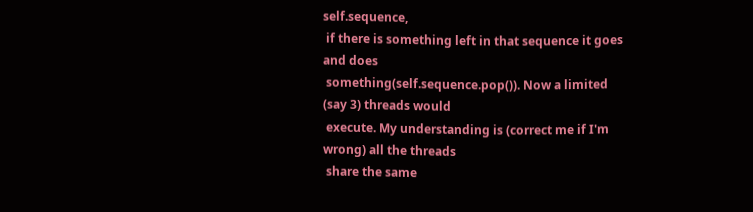self.sequence,
 if there is something left in that sequence it goes and does
 something(self.sequence.pop()). Now a limited (say 3) threads would
 execute. My understanding is (correct me if I'm wrong) all the threads
 share the same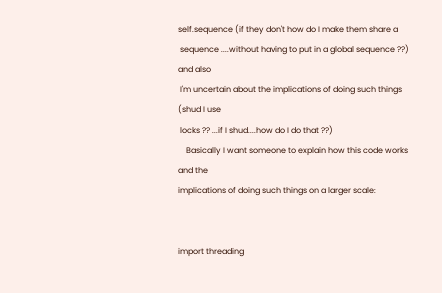self.sequence (if they don't how do I make them share a
 sequence ....without having to put in a global sequence ??) and also
 I'm uncertain about the implications of doing such things (shud I use
 locks ?? ...if I shud....how do I do that ??)
    Basically I want someone to explain how this code works and the
implications of doing such things on a larger scale:


import threading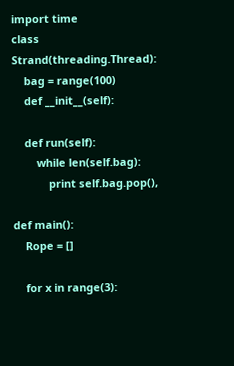import time
class Strand(threading.Thread):
    bag = range(100)
    def __init__(self):

    def run(self):
        while len(self.bag):
            print self.bag.pop(),

def main():
    Rope = []

    for x in range(3):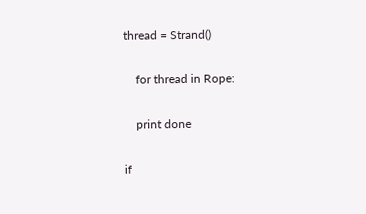thread = Strand()

    for thread in Rope:

    print done

if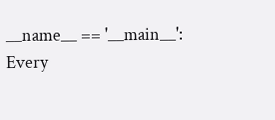__name__ == '__main__':
Every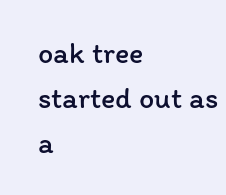oak tree started out as a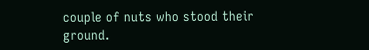couple of nuts who stood their ground.